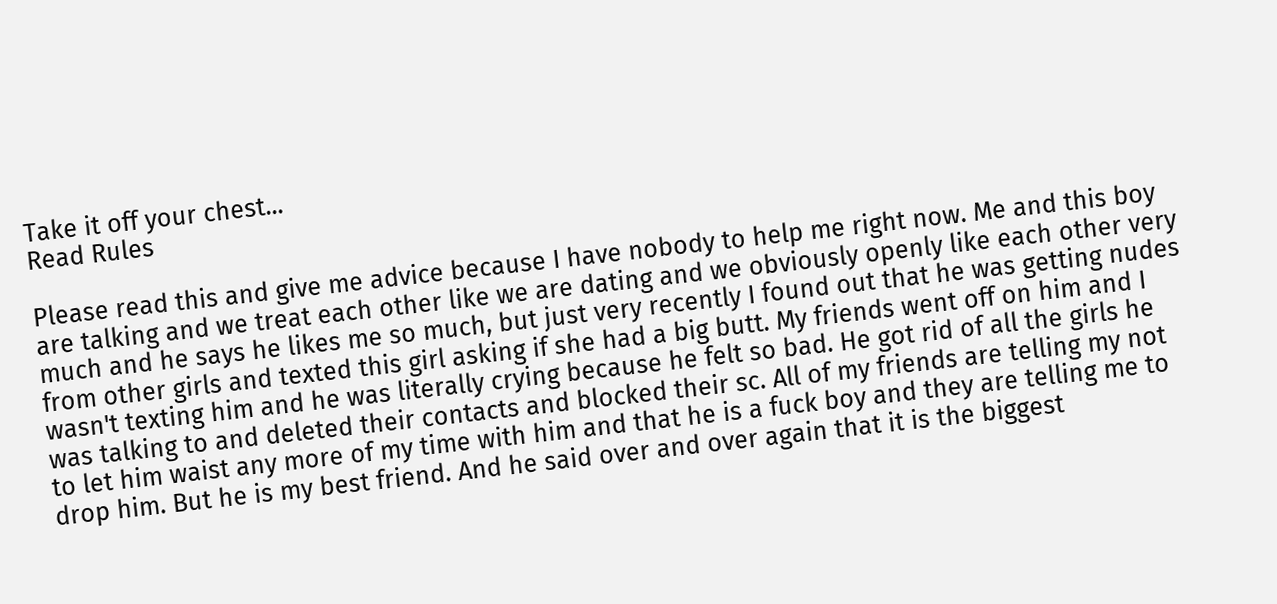Take it off your chest...
Read Rules

Please read this and give me advice because I have nobody to help me right now. Me and this boy are talking and we treat each other like we are dating and we obviously openly like each other very much and he says he likes me so much, but just very recently I found out that he was getting nudes from other girls and texted this girl asking if she had a big butt. My friends went off on him and I wasn't texting him and he was literally crying because he felt so bad. He got rid of all the girls he was talking to and deleted their contacts and blocked their sc. All of my friends are telling my not to let him waist any more of my time with him and that he is a fuck boy and they are telling me to drop him. But he is my best friend. And he said over and over again that it is the biggest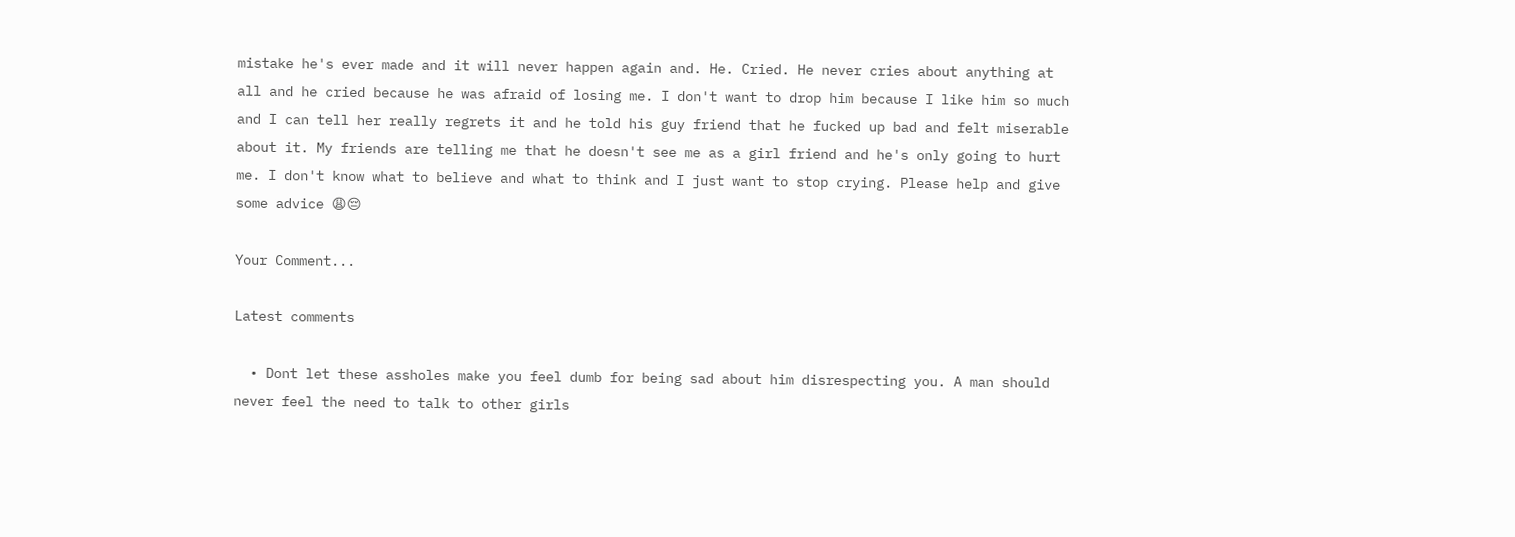mistake he's ever made and it will never happen again and. He. Cried. He never cries about anything at all and he cried because he was afraid of losing me. I don't want to drop him because I like him so much and I can tell her really regrets it and he told his guy friend that he fucked up bad and felt miserable about it. My friends are telling me that he doesn't see me as a girl friend and he's only going to hurt me. I don't know what to believe and what to think and I just want to stop crying. Please help and give some advice 😩😔

Your Comment...

Latest comments

  • Dont let these assholes make you feel dumb for being sad about him disrespecting you. A man should never feel the need to talk to other girls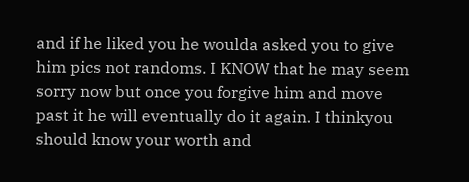and if he liked you he woulda asked you to give him pics not randoms. I KNOW that he may seem sorry now but once you forgive him and move past it he will eventually do it again. I thinkyou should know your worth and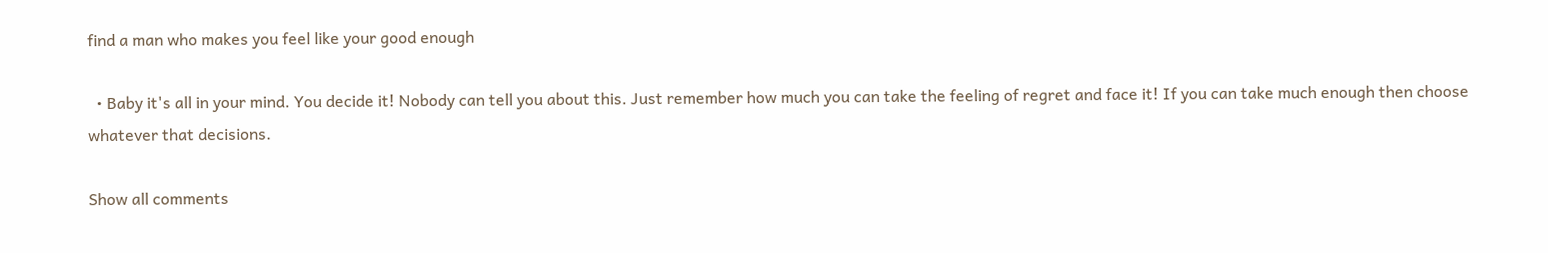find a man who makes you feel like your good enough

  • Baby it's all in your mind. You decide it! Nobody can tell you about this. Just remember how much you can take the feeling of regret and face it! If you can take much enough then choose whatever that decisions.

Show all comments